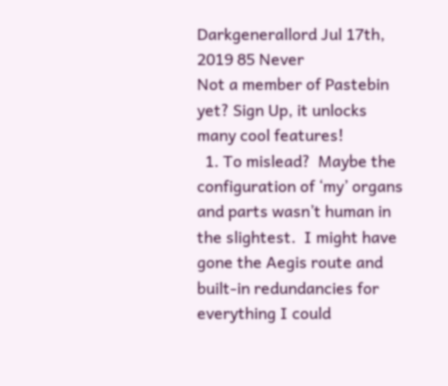Darkgenerallord Jul 17th, 2019 85 Never
Not a member of Pastebin yet? Sign Up, it unlocks many cool features!
  1. To mislead?  Maybe the configuration of ‘my’ organs and parts wasn’t human in the slightest.  I might have gone the Aegis route and built-in redundancies for everything I could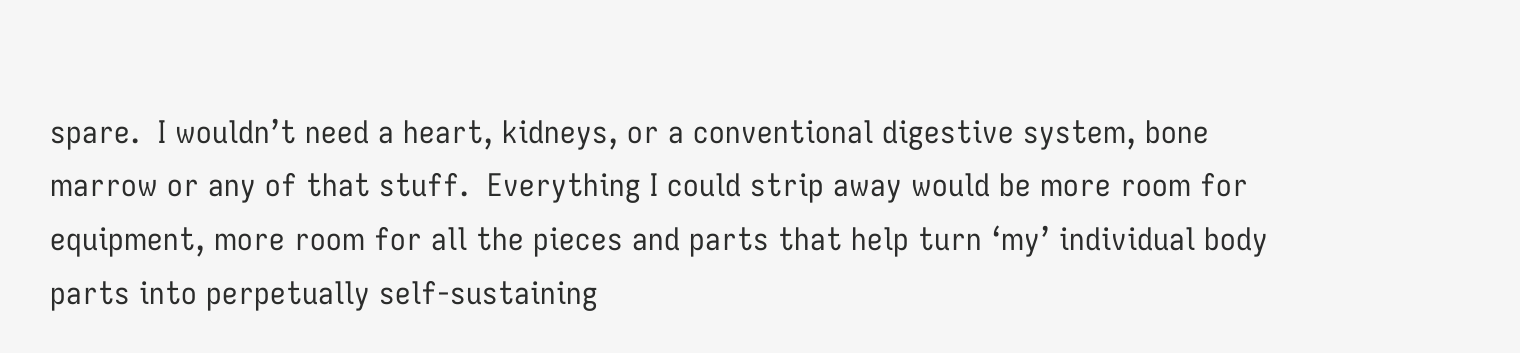spare.  I wouldn’t need a heart, kidneys, or a conventional digestive system, bone marrow or any of that stuff.  Everything I could strip away would be more room for equipment, more room for all the pieces and parts that help turn ‘my’ individual body parts into perpetually self-sustaining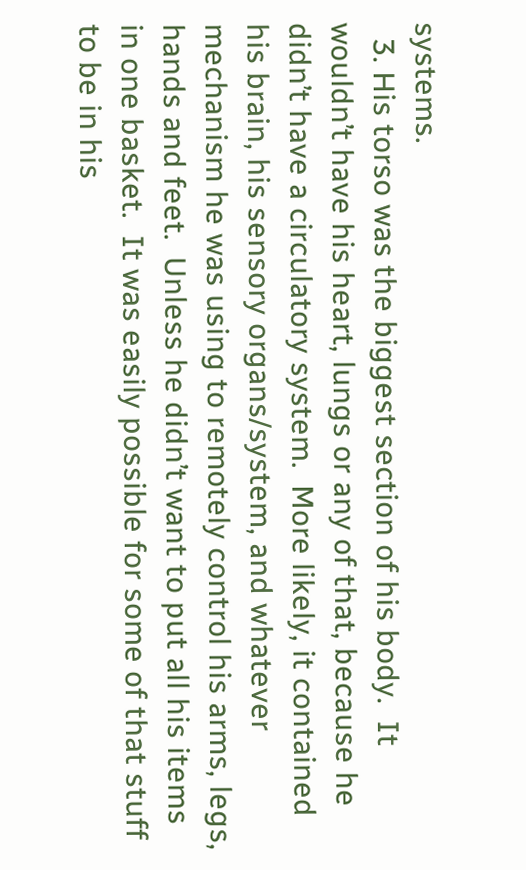systems.
  3. His torso was the biggest section of his body.  It wouldn’t have his heart, lungs or any of that, because he didn’t have a circulatory system.  More likely, it contained his brain, his sensory organs/system, and whatever mechanism he was using to remotely control his arms, legs, hands and feet.  Unless he didn’t want to put all his items in one basket.  It was easily possible for some of that stuff to be in his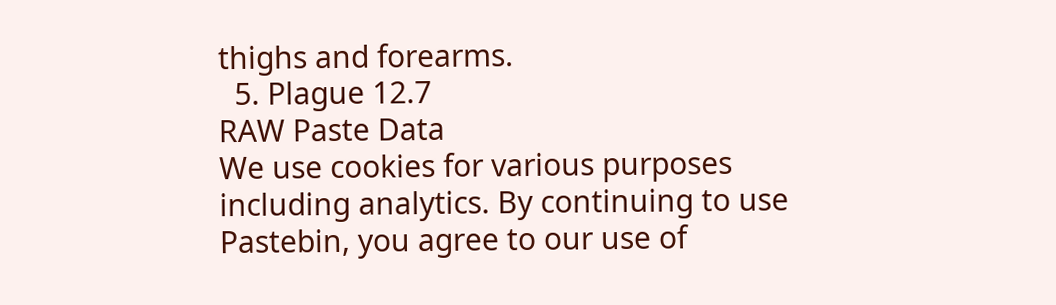thighs and forearms.
  5. Plague 12.7
RAW Paste Data
We use cookies for various purposes including analytics. By continuing to use Pastebin, you agree to our use of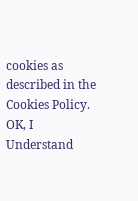cookies as described in the Cookies Policy. OK, I Understand